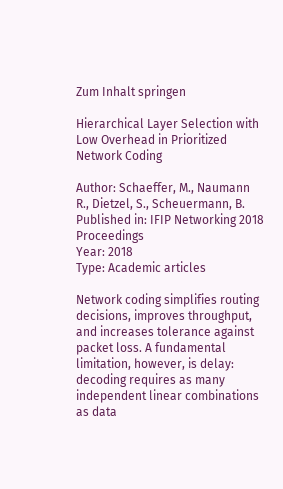Zum Inhalt springen

Hierarchical Layer Selection with Low Overhead in Prioritized Network Coding

Author: Schaeffer, M., Naumann R., Dietzel, S., Scheuermann, B.
Published in: IFIP Networking 2018 Proceedings
Year: 2018
Type: Academic articles

Network coding simplifies routing decisions, improves throughput, and increases tolerance against packet loss. A fundamental limitation, however, is delay: decoding requires as many independent linear combinations as data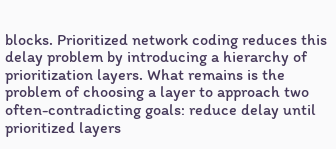blocks. Prioritized network coding reduces this delay problem by introducing a hierarchy of prioritization layers. What remains is the problem of choosing a layer to approach two often-contradicting goals: reduce delay until prioritized layers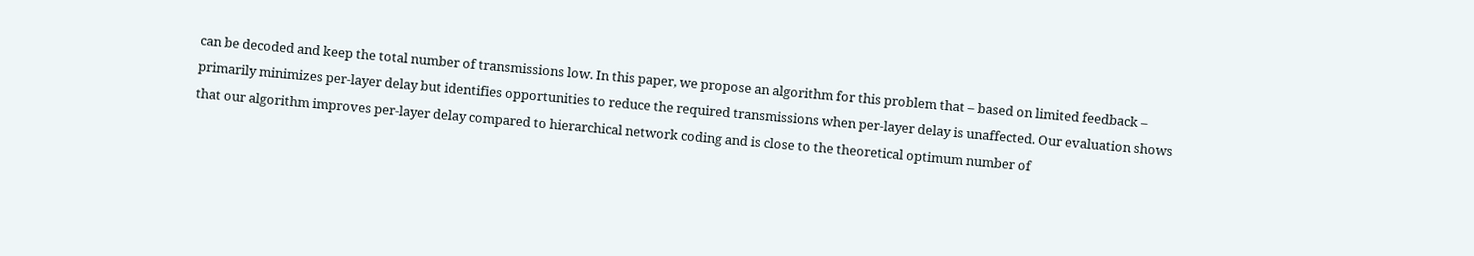can be decoded and keep the total number of transmissions low. In this paper, we propose an algorithm for this problem that – based on limited feedback – primarily minimizes per-layer delay but identifies opportunities to reduce the required transmissions when per-layer delay is unaffected. Our evaluation shows that our algorithm improves per-layer delay compared to hierarchical network coding and is close to the theoretical optimum number of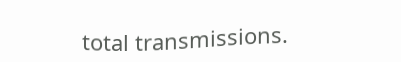total transmissions.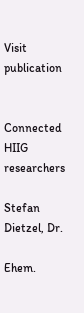Visit publication


Connected HIIG researchers

Stefan Dietzel, Dr.

Ehem.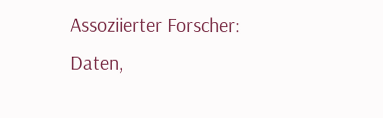Assoziierter Forscher: Daten,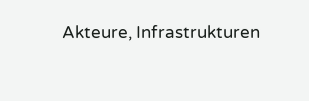Akteure, Infrastrukturen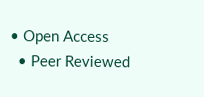• Open Access
  • Peer Reviewed